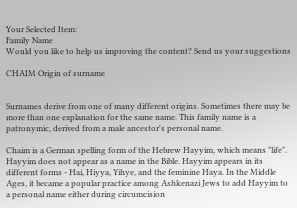Your Selected Item:
Family Name
Would you like to help us improving the content? Send us your suggestions

CHAIM Origin of surname


Surnames derive from one of many different origins. Sometimes there may be more than one explanation for the same name. This family name is a patronymic, derived from a male ancestor's personal name.

Chaim is a German spelling form of the Hebrew Hayyim, which means "life". Hayyim does not appear as a name in the Bible. Hayyim appears in its different forms - Hai, Hiyya, Yihye, and the feminine Haya. In the Middle Ages, it became a popular practice among Ashkenazi Jews to add Hayyim to a personal name either during circumcision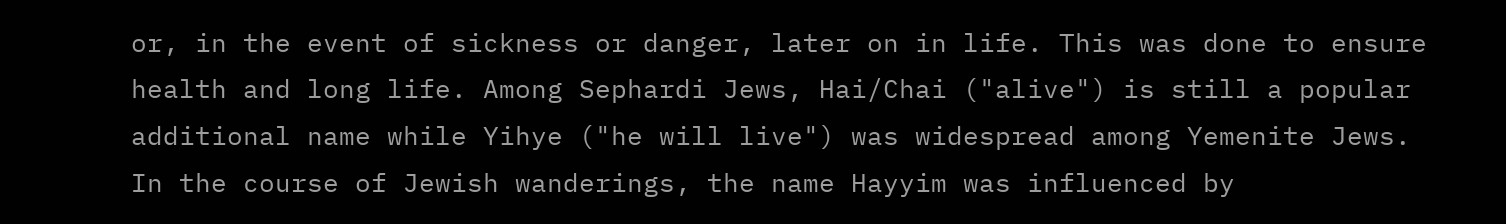or, in the event of sickness or danger, later on in life. This was done to ensure health and long life. Among Sephardi Jews, Hai/Chai ("alive") is still a popular additional name while Yihye ("he will live") was widespread among Yemenite Jews. In the course of Jewish wanderings, the name Hayyim was influenced by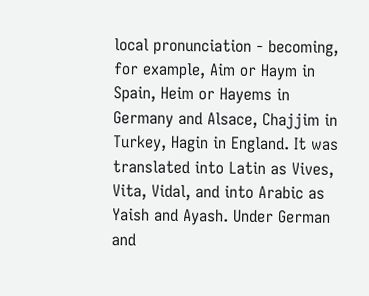local pronunciation - becoming, for example, Aim or Haym in Spain, Heim or Hayems in Germany and Alsace, Chajjim in Turkey, Hagin in England. It was translated into Latin as Vives, Vita, Vidal, and into Arabic as Yaish and Ayash. Under German and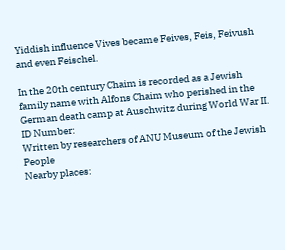Yiddish influence Vives became Feives, Feis, Feivush and even Feischel.

In the 20th century Chaim is recorded as a Jewish family name with Alfons Chaim who perished in the German death camp at Auschwitz during World War II.
ID Number:
Written by researchers of ANU Museum of the Jewish People
Nearby places: